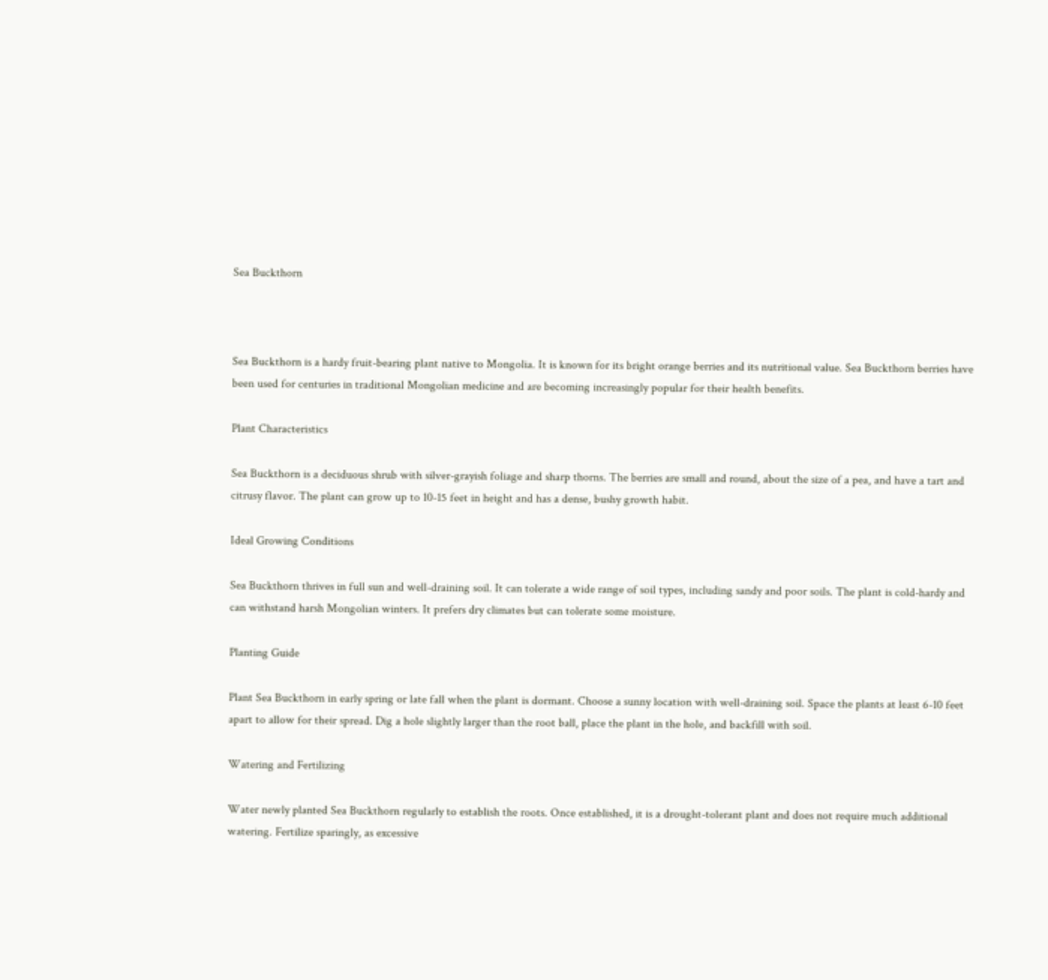Sea Buckthorn



Sea Buckthorn is a hardy fruit-bearing plant native to Mongolia. It is known for its bright orange berries and its nutritional value. Sea Buckthorn berries have been used for centuries in traditional Mongolian medicine and are becoming increasingly popular for their health benefits.

Plant Characteristics

Sea Buckthorn is a deciduous shrub with silver-grayish foliage and sharp thorns. The berries are small and round, about the size of a pea, and have a tart and citrusy flavor. The plant can grow up to 10-15 feet in height and has a dense, bushy growth habit.

Ideal Growing Conditions

Sea Buckthorn thrives in full sun and well-draining soil. It can tolerate a wide range of soil types, including sandy and poor soils. The plant is cold-hardy and can withstand harsh Mongolian winters. It prefers dry climates but can tolerate some moisture.

Planting Guide

Plant Sea Buckthorn in early spring or late fall when the plant is dormant. Choose a sunny location with well-draining soil. Space the plants at least 6-10 feet apart to allow for their spread. Dig a hole slightly larger than the root ball, place the plant in the hole, and backfill with soil.

Watering and Fertilizing

Water newly planted Sea Buckthorn regularly to establish the roots. Once established, it is a drought-tolerant plant and does not require much additional watering. Fertilize sparingly, as excessive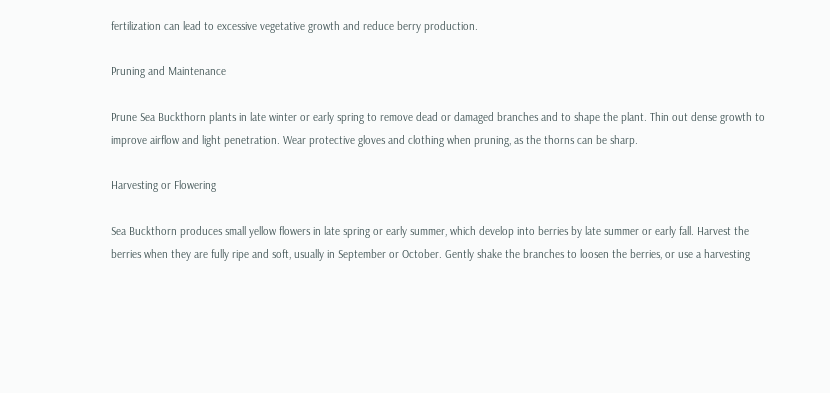fertilization can lead to excessive vegetative growth and reduce berry production.

Pruning and Maintenance

Prune Sea Buckthorn plants in late winter or early spring to remove dead or damaged branches and to shape the plant. Thin out dense growth to improve airflow and light penetration. Wear protective gloves and clothing when pruning, as the thorns can be sharp.

Harvesting or Flowering

Sea Buckthorn produces small yellow flowers in late spring or early summer, which develop into berries by late summer or early fall. Harvest the berries when they are fully ripe and soft, usually in September or October. Gently shake the branches to loosen the berries, or use a harvesting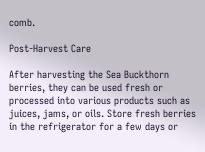comb.

Post-Harvest Care

After harvesting the Sea Buckthorn berries, they can be used fresh or processed into various products such as juices, jams, or oils. Store fresh berries in the refrigerator for a few days or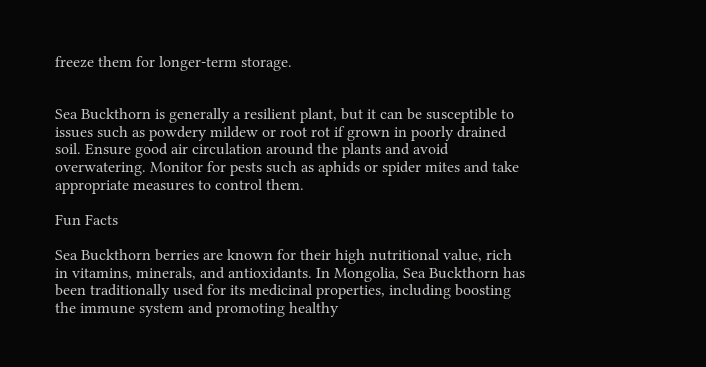freeze them for longer-term storage.


Sea Buckthorn is generally a resilient plant, but it can be susceptible to issues such as powdery mildew or root rot if grown in poorly drained soil. Ensure good air circulation around the plants and avoid overwatering. Monitor for pests such as aphids or spider mites and take appropriate measures to control them.

Fun Facts

Sea Buckthorn berries are known for their high nutritional value, rich in vitamins, minerals, and antioxidants. In Mongolia, Sea Buckthorn has been traditionally used for its medicinal properties, including boosting the immune system and promoting healthy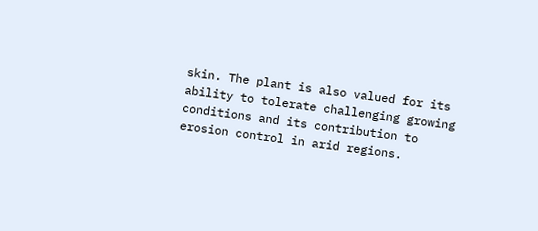skin. The plant is also valued for its ability to tolerate challenging growing conditions and its contribution to erosion control in arid regions.